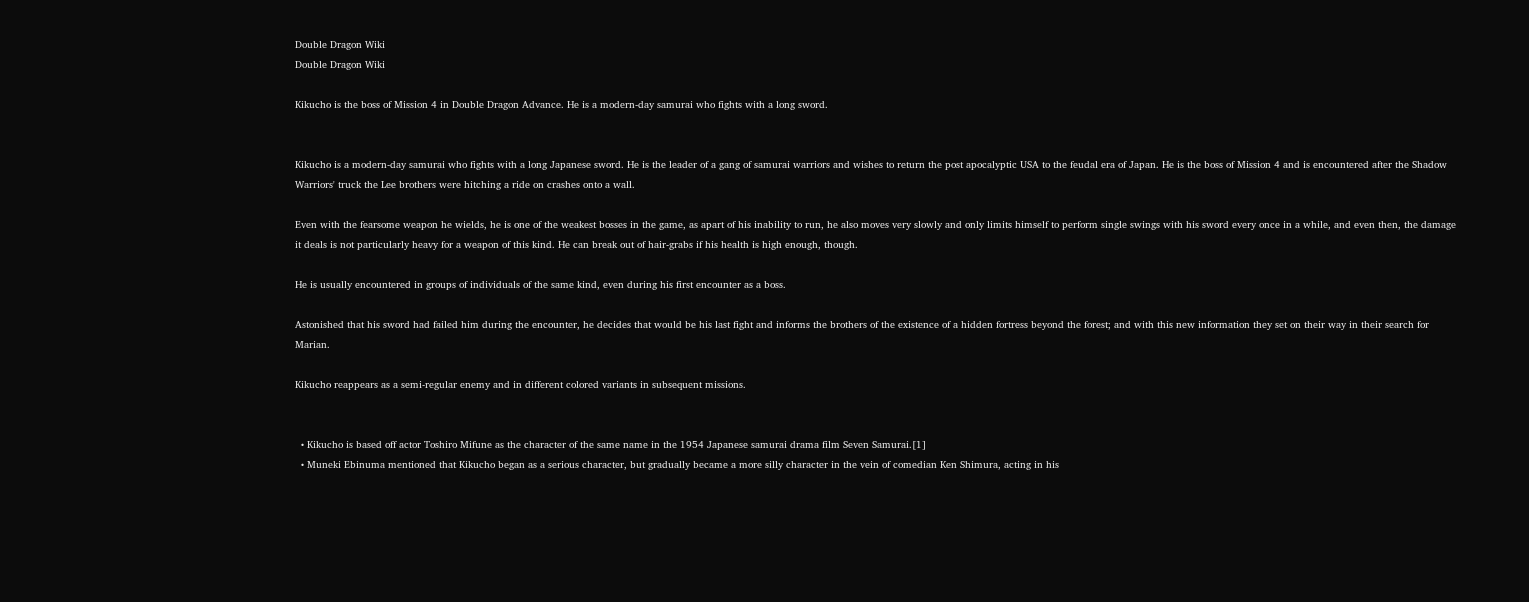Double Dragon Wiki
Double Dragon Wiki

Kikucho is the boss of Mission 4 in Double Dragon Advance. He is a modern-day samurai who fights with a long sword.


Kikucho is a modern-day samurai who fights with a long Japanese sword. He is the leader of a gang of samurai warriors and wishes to return the post apocalyptic USA to the feudal era of Japan. He is the boss of Mission 4 and is encountered after the Shadow Warriors' truck the Lee brothers were hitching a ride on crashes onto a wall.

Even with the fearsome weapon he wields, he is one of the weakest bosses in the game, as apart of his inability to run, he also moves very slowly and only limits himself to perform single swings with his sword every once in a while, and even then, the damage it deals is not particularly heavy for a weapon of this kind. He can break out of hair-grabs if his health is high enough, though.

He is usually encountered in groups of individuals of the same kind, even during his first encounter as a boss.

Astonished that his sword had failed him during the encounter, he decides that would be his last fight and informs the brothers of the existence of a hidden fortress beyond the forest; and with this new information they set on their way in their search for Marian.

Kikucho reappears as a semi-regular enemy and in different colored variants in subsequent missions.


  • Kikucho is based off actor Toshiro Mifune as the character of the same name in the 1954 Japanese samurai drama film Seven Samurai.[1]
  • Muneki Ebinuma mentioned that Kikucho began as a serious character, but gradually became a more silly character in the vein of comedian Ken Shimura, acting in his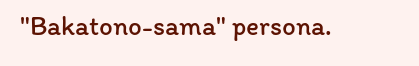"Bakatono-sama" persona.